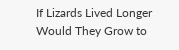If Lizards Lived Longer Would They Grow to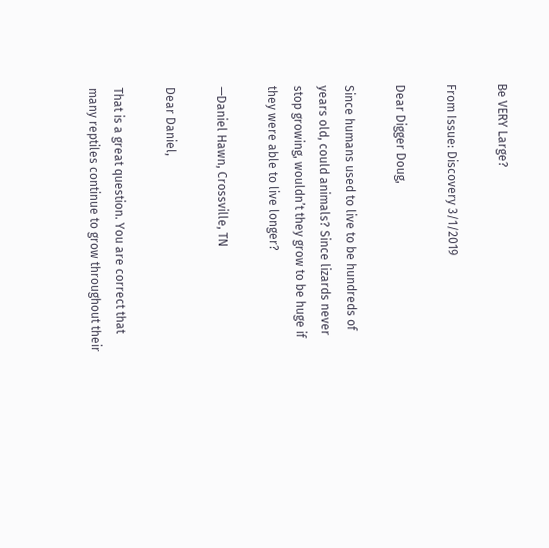Be VERY Large?

From Issue: Discovery 3/1/2019

Dear Digger Doug,

Since humans used to live to be hundreds of years old, could animals? Since lizards never stop growing, wouldn’t they grow to be huge if they were able to live longer?

—Daniel Hawn, Crossville, TN

Dear Daniel,

That is a great question. You are correct that many reptiles continue to grow throughout their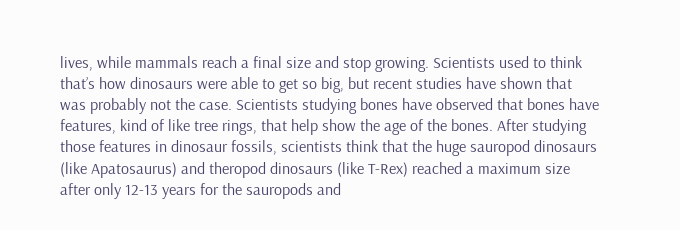lives, while mammals reach a final size and stop growing. Scientists used to think that’s how dinosaurs were able to get so big, but recent studies have shown that was probably not the case. Scientists studying bones have observed that bones have features, kind of like tree rings, that help show the age of the bones. After studying those features in dinosaur fossils, scientists think that the huge sauropod dinosaurs (like Apatosaurus) and theropod dinosaurs (like T-Rex) reached a maximum size after only 12-13 years for the sauropods and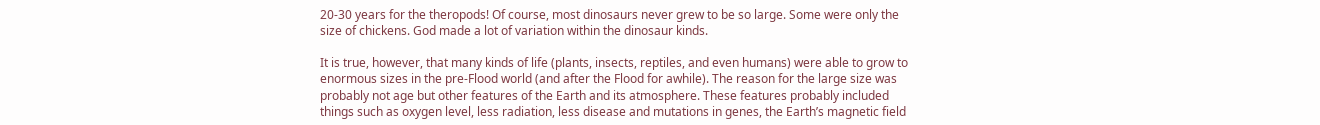20-30 years for the theropods! Of course, most dinosaurs never grew to be so large. Some were only the size of chickens. God made a lot of variation within the dinosaur kinds.

It is true, however, that many kinds of life (plants, insects, reptiles, and even humans) were able to grow to enormous sizes in the pre-Flood world (and after the Flood for awhile). The reason for the large size was probably not age but other features of the Earth and its atmosphere. These features probably included things such as oxygen level, less radiation, less disease and mutations in genes, the Earth’s magnetic field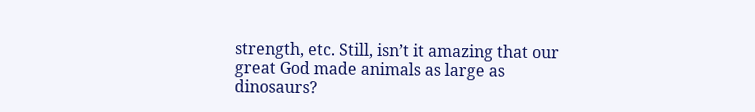strength, etc. Still, isn’t it amazing that our great God made animals as large as dinosaurs?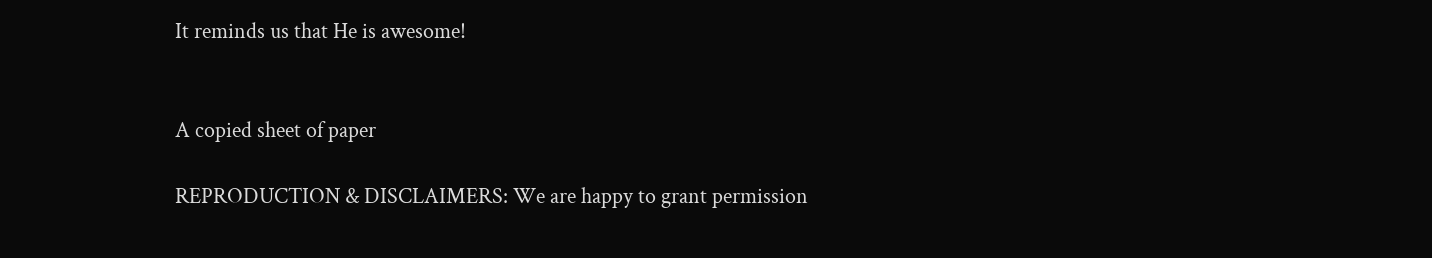It reminds us that He is awesome!


A copied sheet of paper

REPRODUCTION & DISCLAIMERS: We are happy to grant permission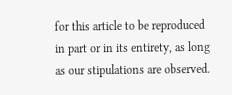for this article to be reproduced in part or in its entirety, as long as our stipulations are observed.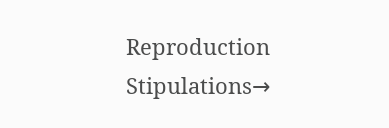Reproduction Stipulations→